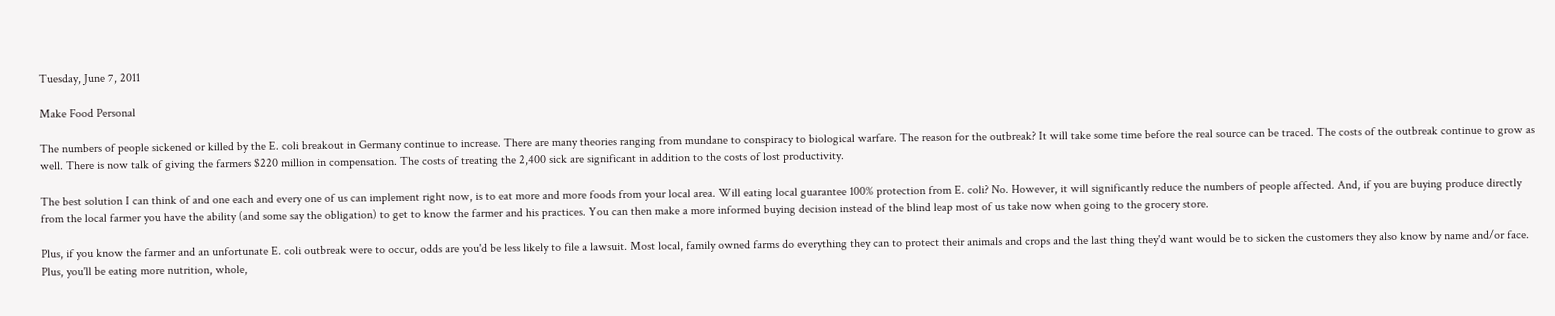Tuesday, June 7, 2011

Make Food Personal

The numbers of people sickened or killed by the E. coli breakout in Germany continue to increase. There are many theories ranging from mundane to conspiracy to biological warfare. The reason for the outbreak? It will take some time before the real source can be traced. The costs of the outbreak continue to grow as well. There is now talk of giving the farmers $220 million in compensation. The costs of treating the 2,400 sick are significant in addition to the costs of lost productivity.

The best solution I can think of and one each and every one of us can implement right now, is to eat more and more foods from your local area. Will eating local guarantee 100% protection from E. coli? No. However, it will significantly reduce the numbers of people affected. And, if you are buying produce directly from the local farmer you have the ability (and some say the obligation) to get to know the farmer and his practices. You can then make a more informed buying decision instead of the blind leap most of us take now when going to the grocery store.

Plus, if you know the farmer and an unfortunate E. coli outbreak were to occur, odds are you'd be less likely to file a lawsuit. Most local, family owned farms do everything they can to protect their animals and crops and the last thing they'd want would be to sicken the customers they also know by name and/or face. Plus, you'll be eating more nutrition, whole,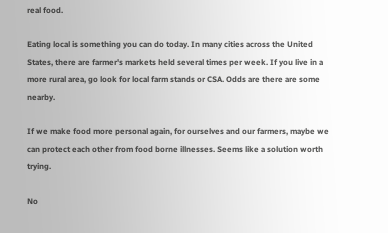real food.

Eating local is something you can do today. In many cities across the United States, there are farmer's markets held several times per week. If you live in a more rural area, go look for local farm stands or CSA. Odds are there are some nearby.

If we make food more personal again, for ourselves and our farmers, maybe we can protect each other from food borne illnesses. Seems like a solution worth trying.

No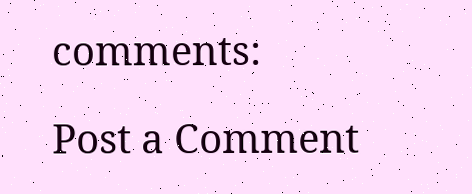comments:

Post a Comment